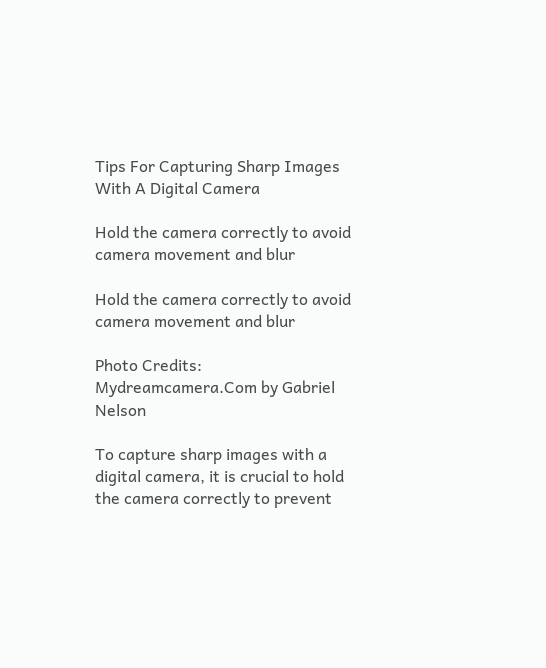Tips For Capturing Sharp Images With A Digital Camera

Hold the camera correctly to avoid camera movement and blur

Hold the camera correctly to avoid camera movement and blur

Photo Credits: Mydreamcamera.Com by Gabriel Nelson

To capture sharp images with a digital camera, it is crucial to hold the camera correctly to prevent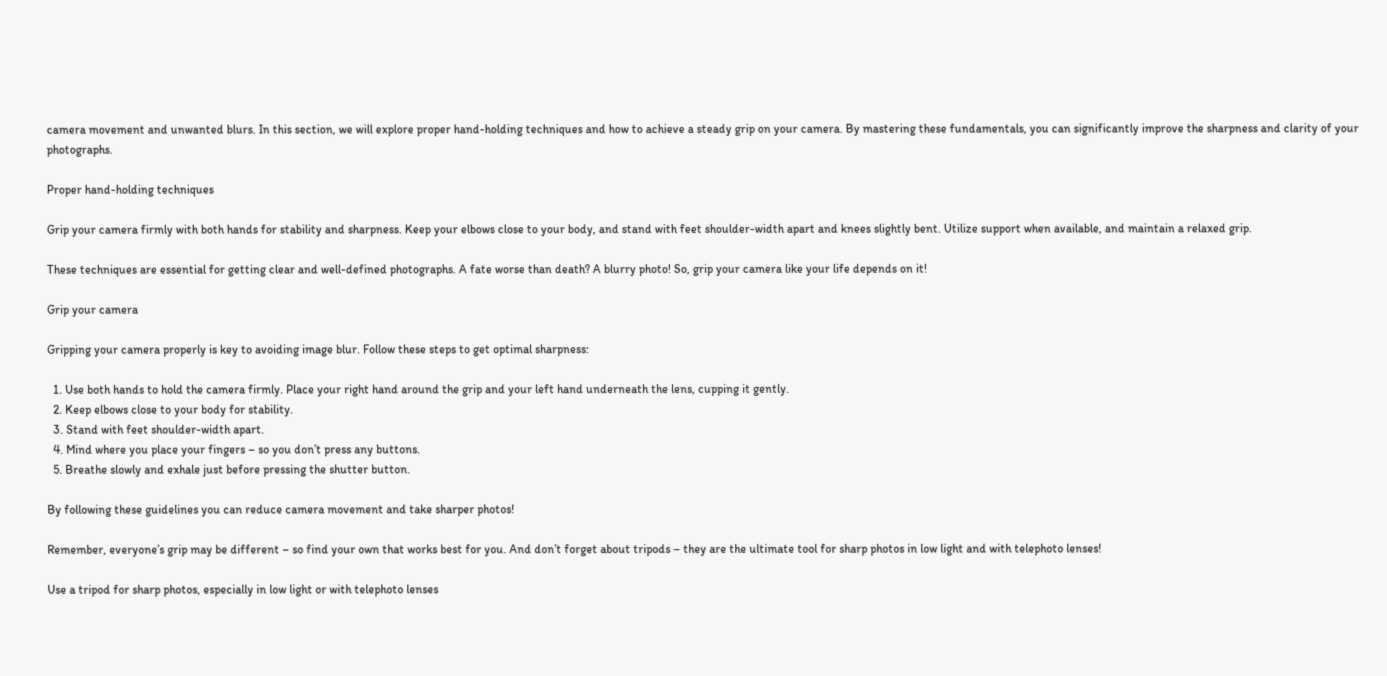camera movement and unwanted blurs. In this section, we will explore proper hand-holding techniques and how to achieve a steady grip on your camera. By mastering these fundamentals, you can significantly improve the sharpness and clarity of your photographs.

Proper hand-holding techniques

Grip your camera firmly with both hands for stability and sharpness. Keep your elbows close to your body, and stand with feet shoulder-width apart and knees slightly bent. Utilize support when available, and maintain a relaxed grip.

These techniques are essential for getting clear and well-defined photographs. A fate worse than death? A blurry photo! So, grip your camera like your life depends on it!

Grip your camera

Gripping your camera properly is key to avoiding image blur. Follow these steps to get optimal sharpness:

  1. Use both hands to hold the camera firmly. Place your right hand around the grip and your left hand underneath the lens, cupping it gently.
  2. Keep elbows close to your body for stability.
  3. Stand with feet shoulder-width apart.
  4. Mind where you place your fingers – so you don’t press any buttons.
  5. Breathe slowly and exhale just before pressing the shutter button.

By following these guidelines you can reduce camera movement and take sharper photos!

Remember, everyone’s grip may be different – so find your own that works best for you. And don’t forget about tripods – they are the ultimate tool for sharp photos in low light and with telephoto lenses!

Use a tripod for sharp photos, especially in low light or with telephoto lenses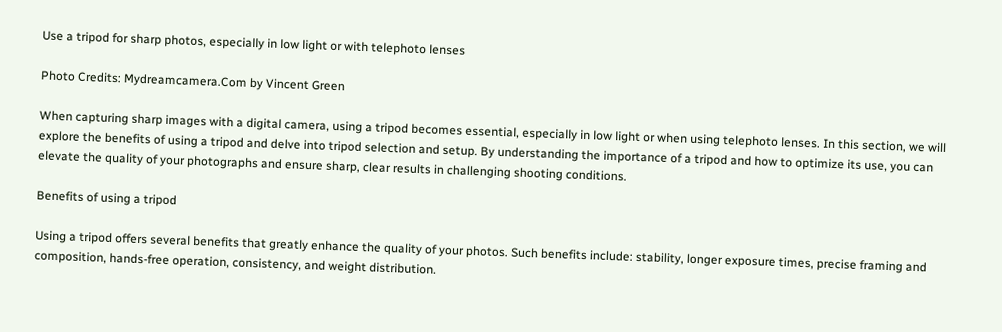Use a tripod for sharp photos, especially in low light or with telephoto lenses

Photo Credits: Mydreamcamera.Com by Vincent Green

When capturing sharp images with a digital camera, using a tripod becomes essential, especially in low light or when using telephoto lenses. In this section, we will explore the benefits of using a tripod and delve into tripod selection and setup. By understanding the importance of a tripod and how to optimize its use, you can elevate the quality of your photographs and ensure sharp, clear results in challenging shooting conditions.

Benefits of using a tripod

Using a tripod offers several benefits that greatly enhance the quality of your photos. Such benefits include: stability, longer exposure times, precise framing and composition, hands-free operation, consistency, and weight distribution.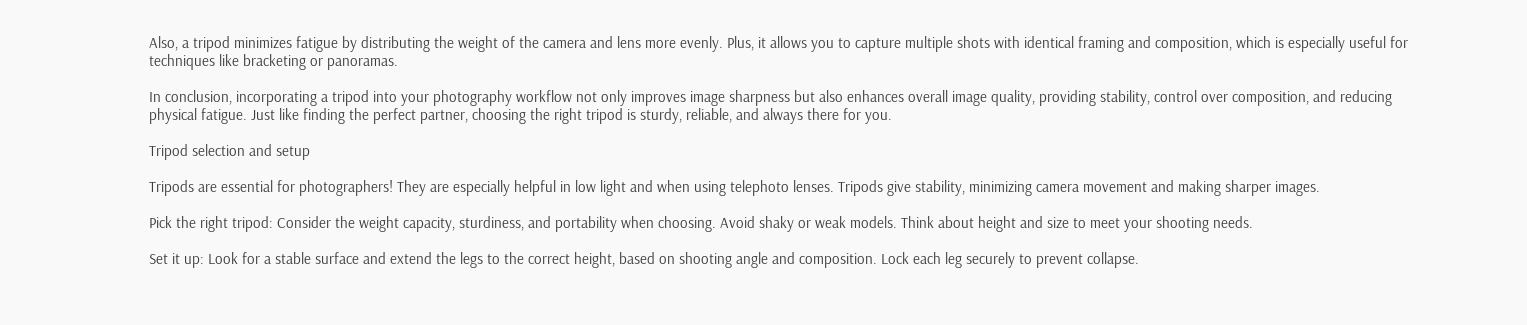Also, a tripod minimizes fatigue by distributing the weight of the camera and lens more evenly. Plus, it allows you to capture multiple shots with identical framing and composition, which is especially useful for techniques like bracketing or panoramas.

In conclusion, incorporating a tripod into your photography workflow not only improves image sharpness but also enhances overall image quality, providing stability, control over composition, and reducing physical fatigue. Just like finding the perfect partner, choosing the right tripod is sturdy, reliable, and always there for you.

Tripod selection and setup

Tripods are essential for photographers! They are especially helpful in low light and when using telephoto lenses. Tripods give stability, minimizing camera movement and making sharper images.

Pick the right tripod: Consider the weight capacity, sturdiness, and portability when choosing. Avoid shaky or weak models. Think about height and size to meet your shooting needs.

Set it up: Look for a stable surface and extend the legs to the correct height, based on shooting angle and composition. Lock each leg securely to prevent collapse.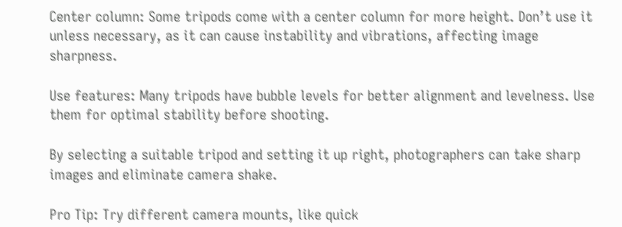Center column: Some tripods come with a center column for more height. Don’t use it unless necessary, as it can cause instability and vibrations, affecting image sharpness.

Use features: Many tripods have bubble levels for better alignment and levelness. Use them for optimal stability before shooting.

By selecting a suitable tripod and setting it up right, photographers can take sharp images and eliminate camera shake.

Pro Tip: Try different camera mounts, like quick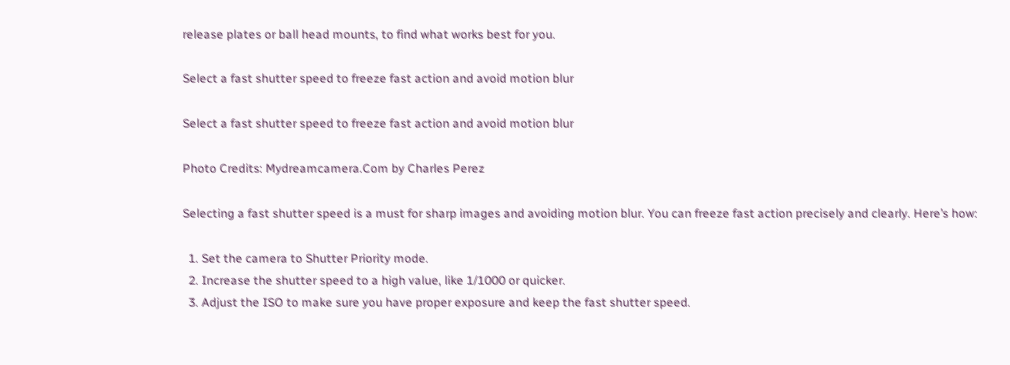release plates or ball head mounts, to find what works best for you.

Select a fast shutter speed to freeze fast action and avoid motion blur

Select a fast shutter speed to freeze fast action and avoid motion blur

Photo Credits: Mydreamcamera.Com by Charles Perez

Selecting a fast shutter speed is a must for sharp images and avoiding motion blur. You can freeze fast action precisely and clearly. Here’s how:

  1. Set the camera to Shutter Priority mode.
  2. Increase the shutter speed to a high value, like 1/1000 or quicker.
  3. Adjust the ISO to make sure you have proper exposure and keep the fast shutter speed.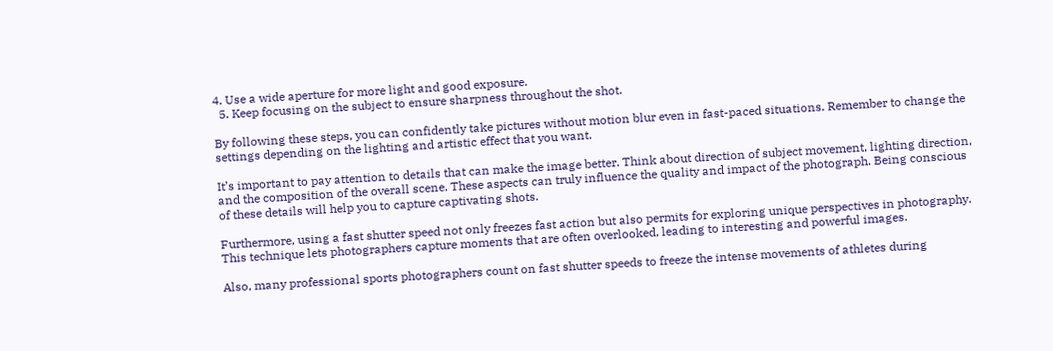4. Use a wide aperture for more light and good exposure.
  5. Keep focusing on the subject to ensure sharpness throughout the shot.

By following these steps, you can confidently take pictures without motion blur even in fast-paced situations. Remember to change the settings depending on the lighting and artistic effect that you want.

It’s important to pay attention to details that can make the image better. Think about direction of subject movement, lighting direction, and the composition of the overall scene. These aspects can truly influence the quality and impact of the photograph. Being conscious of these details will help you to capture captivating shots.

Furthermore, using a fast shutter speed not only freezes fast action but also permits for exploring unique perspectives in photography. This technique lets photographers capture moments that are often overlooked, leading to interesting and powerful images.

Also, many professional sports photographers count on fast shutter speeds to freeze the intense movements of athletes during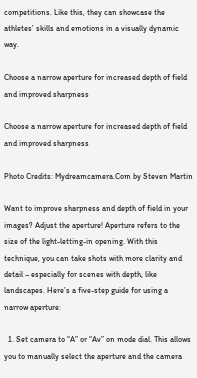competitions. Like this, they can showcase the athletes’ skills and emotions in a visually dynamic way.

Choose a narrow aperture for increased depth of field and improved sharpness

Choose a narrow aperture for increased depth of field and improved sharpness

Photo Credits: Mydreamcamera.Com by Steven Martin

Want to improve sharpness and depth of field in your images? Adjust the aperture! Aperture refers to the size of the light-letting-in opening. With this technique, you can take shots with more clarity and detail – especially for scenes with depth, like landscapes. Here’s a five-step guide for using a narrow aperture:

  1. Set camera to “A” or “Av” on mode dial. This allows you to manually select the aperture and the camera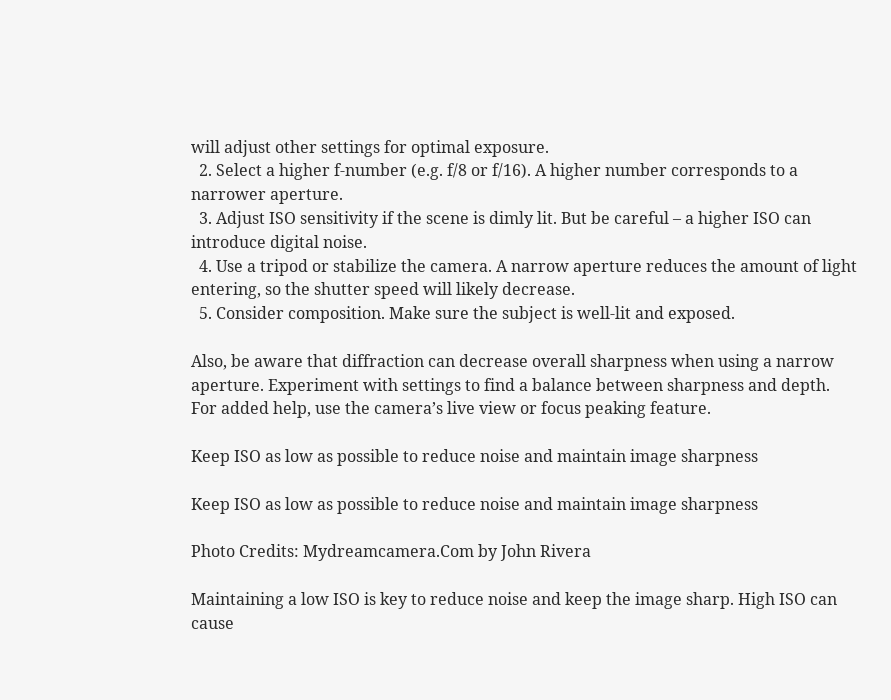will adjust other settings for optimal exposure.
  2. Select a higher f-number (e.g. f/8 or f/16). A higher number corresponds to a narrower aperture.
  3. Adjust ISO sensitivity if the scene is dimly lit. But be careful – a higher ISO can introduce digital noise.
  4. Use a tripod or stabilize the camera. A narrow aperture reduces the amount of light entering, so the shutter speed will likely decrease.
  5. Consider composition. Make sure the subject is well-lit and exposed.

Also, be aware that diffraction can decrease overall sharpness when using a narrow aperture. Experiment with settings to find a balance between sharpness and depth. For added help, use the camera’s live view or focus peaking feature.

Keep ISO as low as possible to reduce noise and maintain image sharpness

Keep ISO as low as possible to reduce noise and maintain image sharpness

Photo Credits: Mydreamcamera.Com by John Rivera

Maintaining a low ISO is key to reduce noise and keep the image sharp. High ISO can cause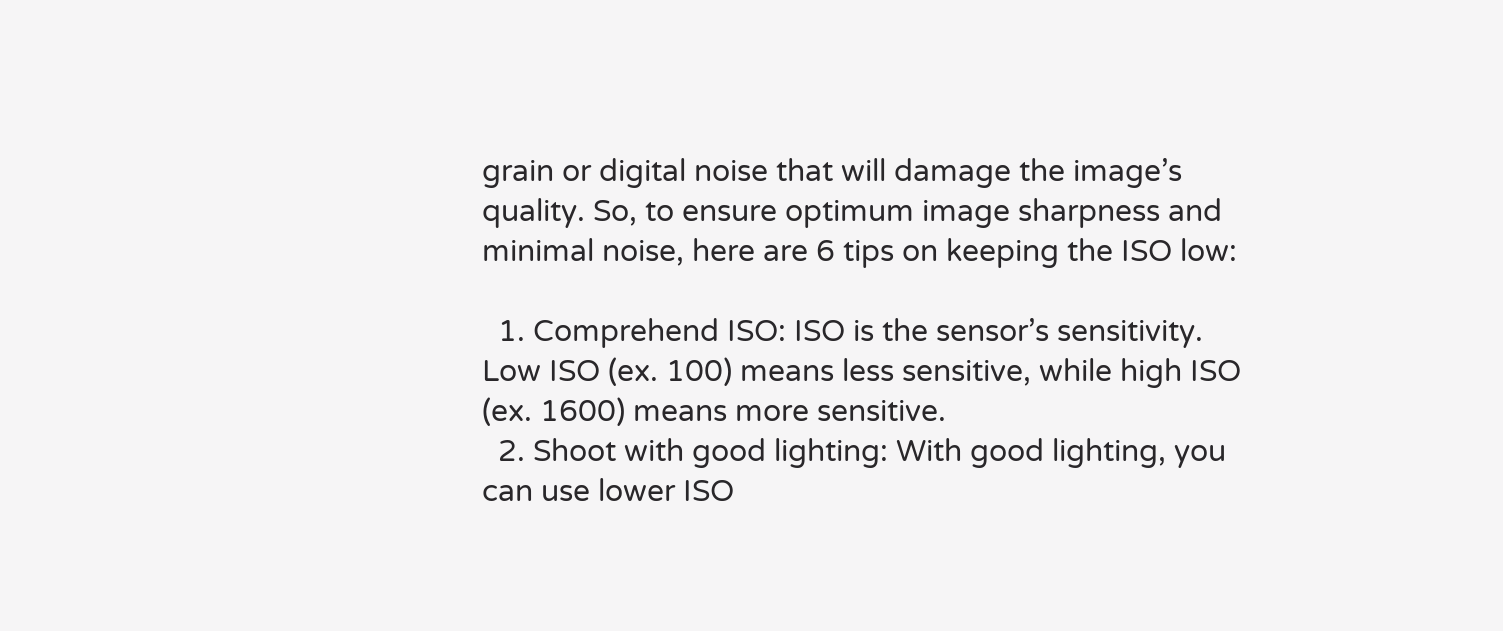grain or digital noise that will damage the image’s quality. So, to ensure optimum image sharpness and minimal noise, here are 6 tips on keeping the ISO low:

  1. Comprehend ISO: ISO is the sensor’s sensitivity. Low ISO (ex. 100) means less sensitive, while high ISO (ex. 1600) means more sensitive.
  2. Shoot with good lighting: With good lighting, you can use lower ISO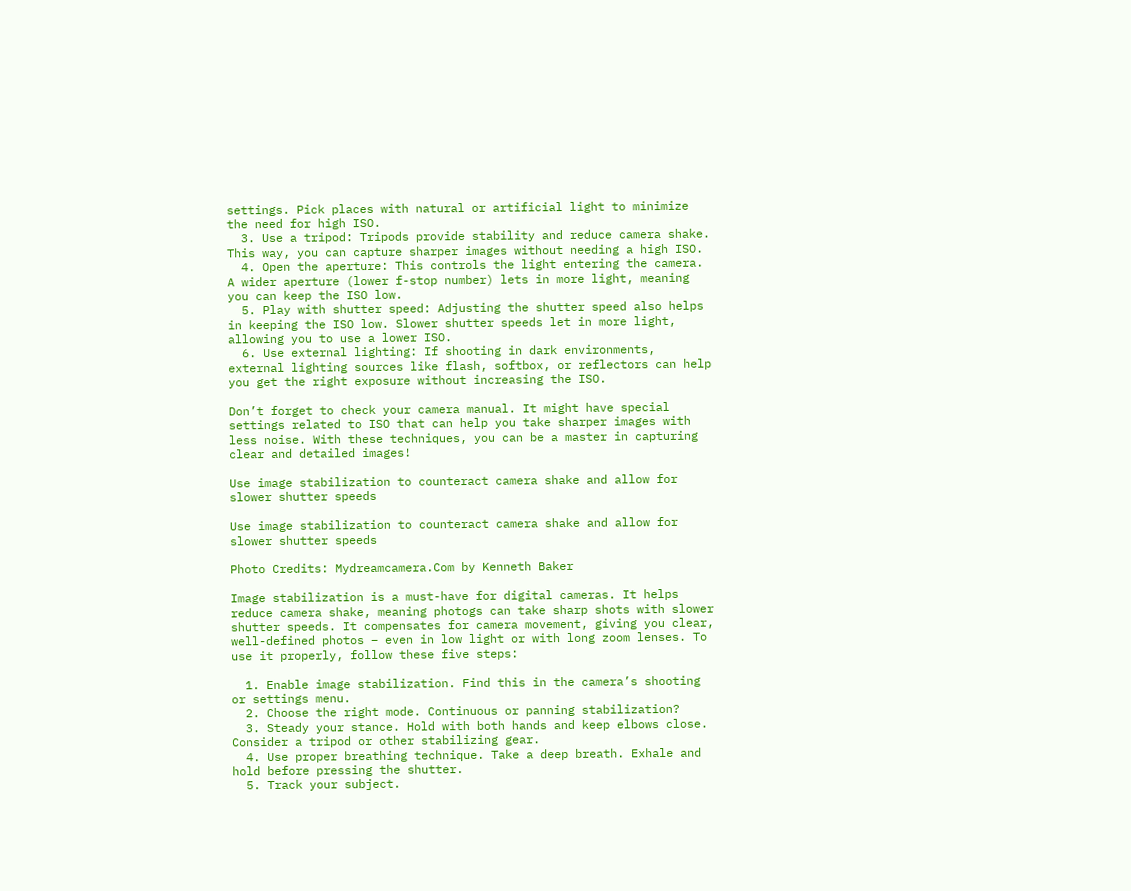settings. Pick places with natural or artificial light to minimize the need for high ISO.
  3. Use a tripod: Tripods provide stability and reduce camera shake. This way, you can capture sharper images without needing a high ISO.
  4. Open the aperture: This controls the light entering the camera. A wider aperture (lower f-stop number) lets in more light, meaning you can keep the ISO low.
  5. Play with shutter speed: Adjusting the shutter speed also helps in keeping the ISO low. Slower shutter speeds let in more light, allowing you to use a lower ISO.
  6. Use external lighting: If shooting in dark environments, external lighting sources like flash, softbox, or reflectors can help you get the right exposure without increasing the ISO.

Don’t forget to check your camera manual. It might have special settings related to ISO that can help you take sharper images with less noise. With these techniques, you can be a master in capturing clear and detailed images!

Use image stabilization to counteract camera shake and allow for slower shutter speeds

Use image stabilization to counteract camera shake and allow for slower shutter speeds

Photo Credits: Mydreamcamera.Com by Kenneth Baker

Image stabilization is a must-have for digital cameras. It helps reduce camera shake, meaning photogs can take sharp shots with slower shutter speeds. It compensates for camera movement, giving you clear, well-defined photos – even in low light or with long zoom lenses. To use it properly, follow these five steps:

  1. Enable image stabilization. Find this in the camera’s shooting or settings menu.
  2. Choose the right mode. Continuous or panning stabilization?
  3. Steady your stance. Hold with both hands and keep elbows close. Consider a tripod or other stabilizing gear.
  4. Use proper breathing technique. Take a deep breath. Exhale and hold before pressing the shutter.
  5. Track your subject.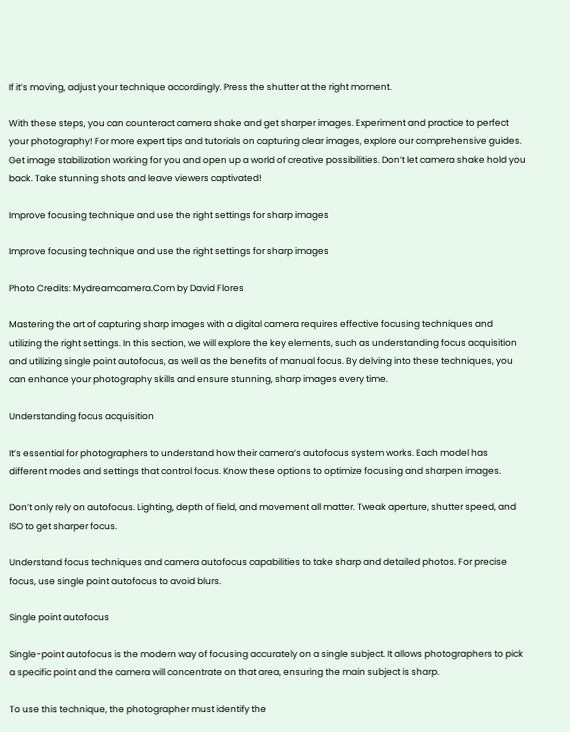If it’s moving, adjust your technique accordingly. Press the shutter at the right moment.

With these steps, you can counteract camera shake and get sharper images. Experiment and practice to perfect your photography! For more expert tips and tutorials on capturing clear images, explore our comprehensive guides. Get image stabilization working for you and open up a world of creative possibilities. Don’t let camera shake hold you back. Take stunning shots and leave viewers captivated!

Improve focusing technique and use the right settings for sharp images

Improve focusing technique and use the right settings for sharp images

Photo Credits: Mydreamcamera.Com by David Flores

Mastering the art of capturing sharp images with a digital camera requires effective focusing techniques and utilizing the right settings. In this section, we will explore the key elements, such as understanding focus acquisition and utilizing single point autofocus, as well as the benefits of manual focus. By delving into these techniques, you can enhance your photography skills and ensure stunning, sharp images every time.

Understanding focus acquisition

It’s essential for photographers to understand how their camera’s autofocus system works. Each model has different modes and settings that control focus. Know these options to optimize focusing and sharpen images.

Don’t only rely on autofocus. Lighting, depth of field, and movement all matter. Tweak aperture, shutter speed, and ISO to get sharper focus.

Understand focus techniques and camera autofocus capabilities to take sharp and detailed photos. For precise focus, use single point autofocus to avoid blurs.

Single point autofocus

Single-point autofocus is the modern way of focusing accurately on a single subject. It allows photographers to pick a specific point and the camera will concentrate on that area, ensuring the main subject is sharp.

To use this technique, the photographer must identify the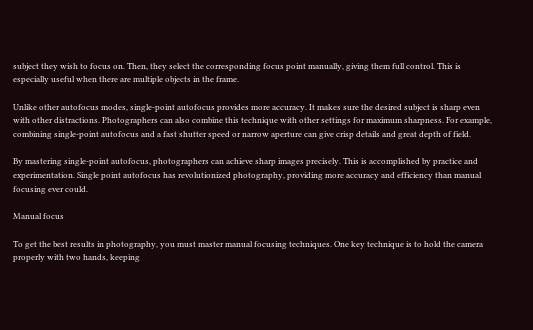subject they wish to focus on. Then, they select the corresponding focus point manually, giving them full control. This is especially useful when there are multiple objects in the frame.

Unlike other autofocus modes, single-point autofocus provides more accuracy. It makes sure the desired subject is sharp even with other distractions. Photographers can also combine this technique with other settings for maximum sharpness. For example, combining single-point autofocus and a fast shutter speed or narrow aperture can give crisp details and great depth of field.

By mastering single-point autofocus, photographers can achieve sharp images precisely. This is accomplished by practice and experimentation. Single point autofocus has revolutionized photography, providing more accuracy and efficiency than manual focusing ever could.

Manual focus

To get the best results in photography, you must master manual focusing techniques. One key technique is to hold the camera properly with two hands, keeping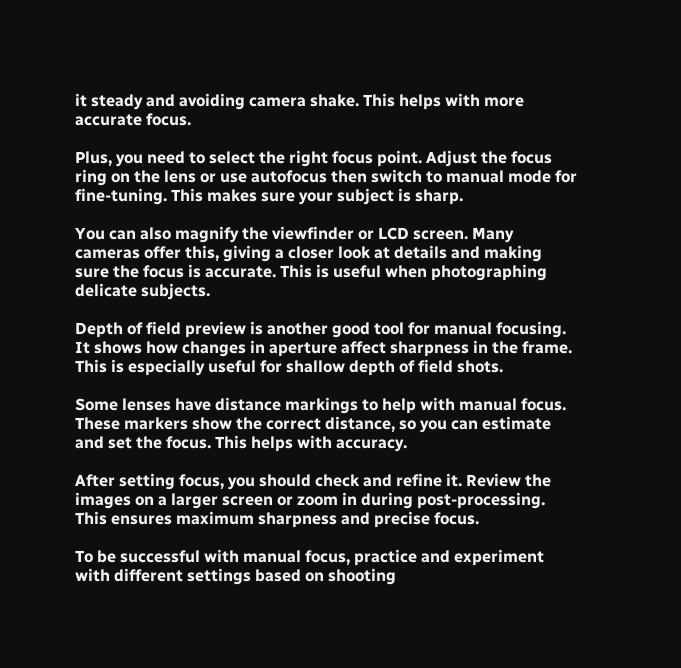it steady and avoiding camera shake. This helps with more accurate focus.

Plus, you need to select the right focus point. Adjust the focus ring on the lens or use autofocus then switch to manual mode for fine-tuning. This makes sure your subject is sharp.

You can also magnify the viewfinder or LCD screen. Many cameras offer this, giving a closer look at details and making sure the focus is accurate. This is useful when photographing delicate subjects.

Depth of field preview is another good tool for manual focusing. It shows how changes in aperture affect sharpness in the frame. This is especially useful for shallow depth of field shots.

Some lenses have distance markings to help with manual focus. These markers show the correct distance, so you can estimate and set the focus. This helps with accuracy.

After setting focus, you should check and refine it. Review the images on a larger screen or zoom in during post-processing. This ensures maximum sharpness and precise focus.

To be successful with manual focus, practice and experiment with different settings based on shooting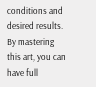conditions and desired results. By mastering this art, you can have full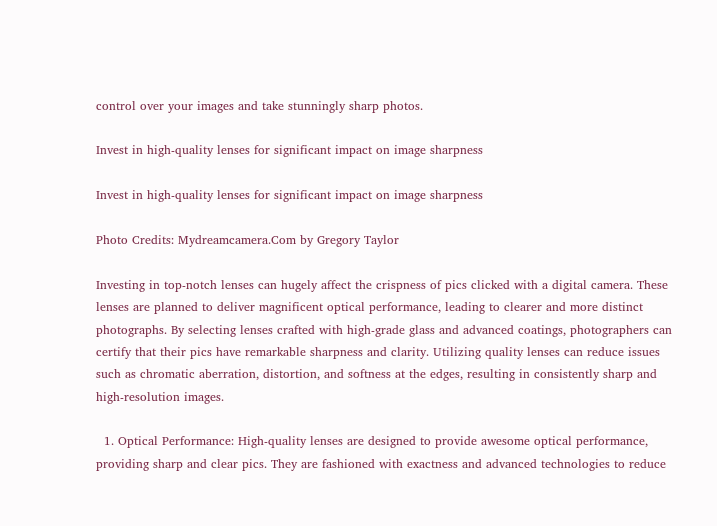control over your images and take stunningly sharp photos.

Invest in high-quality lenses for significant impact on image sharpness

Invest in high-quality lenses for significant impact on image sharpness

Photo Credits: Mydreamcamera.Com by Gregory Taylor

Investing in top-notch lenses can hugely affect the crispness of pics clicked with a digital camera. These lenses are planned to deliver magnificent optical performance, leading to clearer and more distinct photographs. By selecting lenses crafted with high-grade glass and advanced coatings, photographers can certify that their pics have remarkable sharpness and clarity. Utilizing quality lenses can reduce issues such as chromatic aberration, distortion, and softness at the edges, resulting in consistently sharp and high-resolution images.

  1. Optical Performance: High-quality lenses are designed to provide awesome optical performance, providing sharp and clear pics. They are fashioned with exactness and advanced technologies to reduce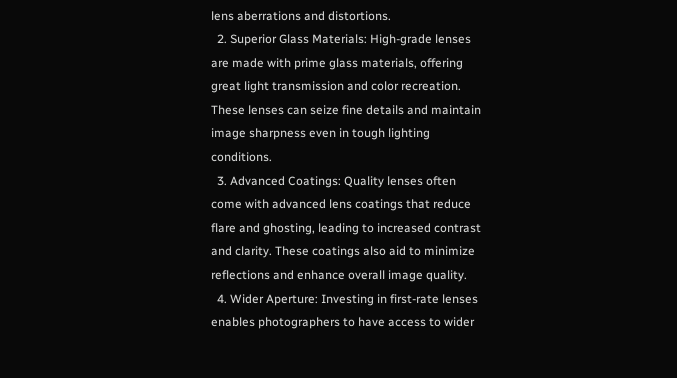lens aberrations and distortions.
  2. Superior Glass Materials: High-grade lenses are made with prime glass materials, offering great light transmission and color recreation. These lenses can seize fine details and maintain image sharpness even in tough lighting conditions.
  3. Advanced Coatings: Quality lenses often come with advanced lens coatings that reduce flare and ghosting, leading to increased contrast and clarity. These coatings also aid to minimize reflections and enhance overall image quality.
  4. Wider Aperture: Investing in first-rate lenses enables photographers to have access to wider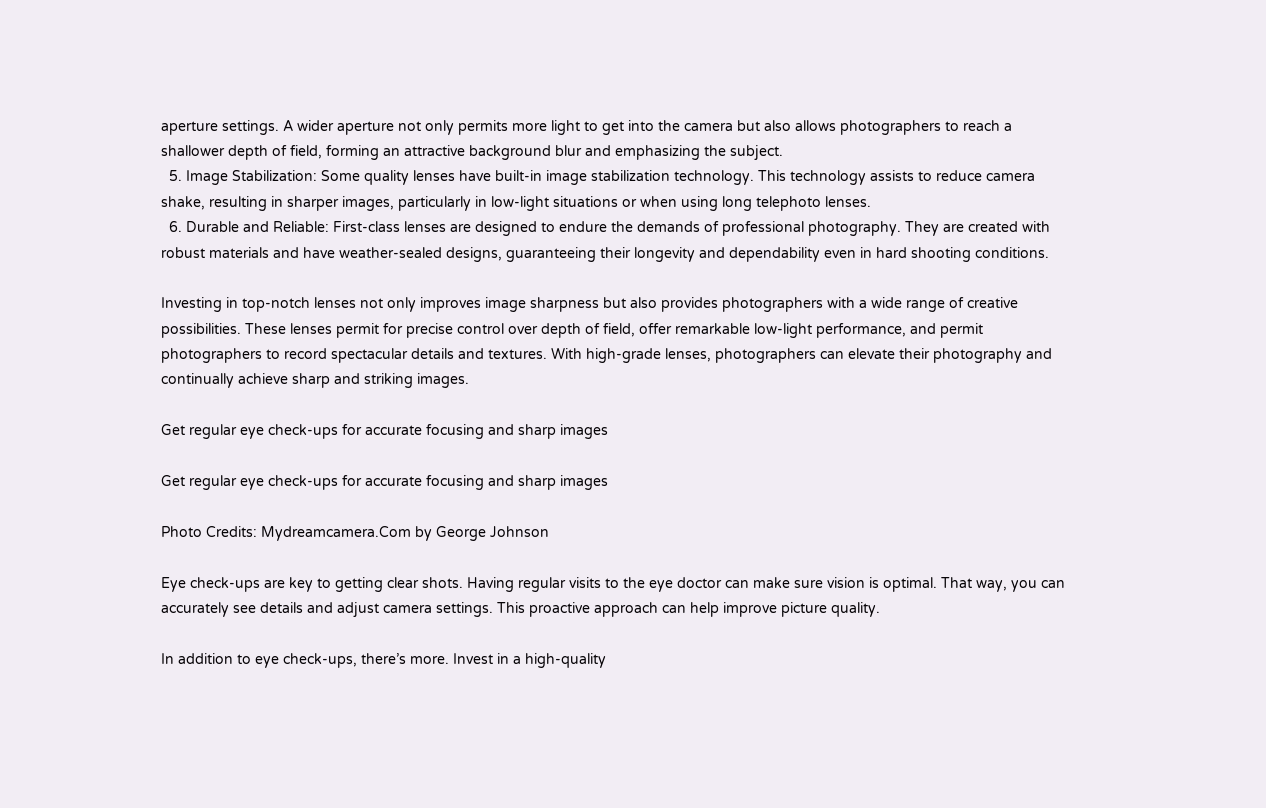aperture settings. A wider aperture not only permits more light to get into the camera but also allows photographers to reach a shallower depth of field, forming an attractive background blur and emphasizing the subject.
  5. Image Stabilization: Some quality lenses have built-in image stabilization technology. This technology assists to reduce camera shake, resulting in sharper images, particularly in low-light situations or when using long telephoto lenses.
  6. Durable and Reliable: First-class lenses are designed to endure the demands of professional photography. They are created with robust materials and have weather-sealed designs, guaranteeing their longevity and dependability even in hard shooting conditions.

Investing in top-notch lenses not only improves image sharpness but also provides photographers with a wide range of creative possibilities. These lenses permit for precise control over depth of field, offer remarkable low-light performance, and permit photographers to record spectacular details and textures. With high-grade lenses, photographers can elevate their photography and continually achieve sharp and striking images.

Get regular eye check-ups for accurate focusing and sharp images

Get regular eye check-ups for accurate focusing and sharp images

Photo Credits: Mydreamcamera.Com by George Johnson

Eye check-ups are key to getting clear shots. Having regular visits to the eye doctor can make sure vision is optimal. That way, you can accurately see details and adjust camera settings. This proactive approach can help improve picture quality.

In addition to eye check-ups, there’s more. Invest in a high-quality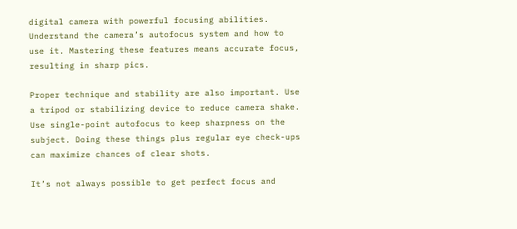digital camera with powerful focusing abilities. Understand the camera’s autofocus system and how to use it. Mastering these features means accurate focus, resulting in sharp pics.

Proper technique and stability are also important. Use a tripod or stabilizing device to reduce camera shake. Use single-point autofocus to keep sharpness on the subject. Doing these things plus regular eye check-ups can maximize chances of clear shots.

It’s not always possible to get perfect focus and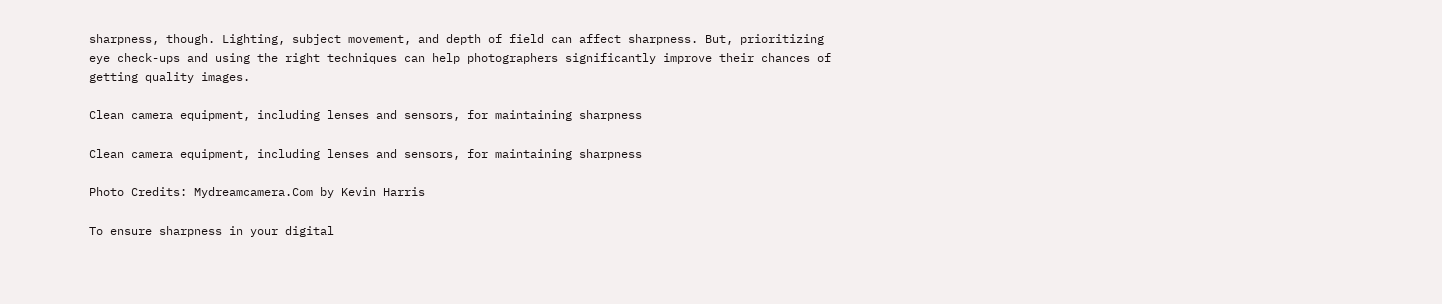sharpness, though. Lighting, subject movement, and depth of field can affect sharpness. But, prioritizing eye check-ups and using the right techniques can help photographers significantly improve their chances of getting quality images.

Clean camera equipment, including lenses and sensors, for maintaining sharpness

Clean camera equipment, including lenses and sensors, for maintaining sharpness

Photo Credits: Mydreamcamera.Com by Kevin Harris

To ensure sharpness in your digital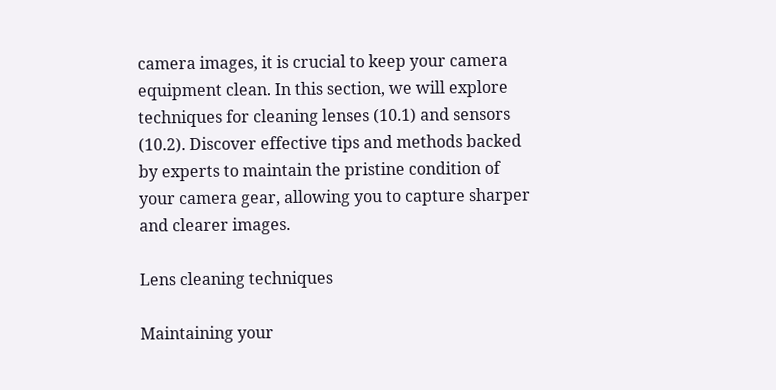camera images, it is crucial to keep your camera equipment clean. In this section, we will explore techniques for cleaning lenses (10.1) and sensors (10.2). Discover effective tips and methods backed by experts to maintain the pristine condition of your camera gear, allowing you to capture sharper and clearer images.

Lens cleaning techniques

Maintaining your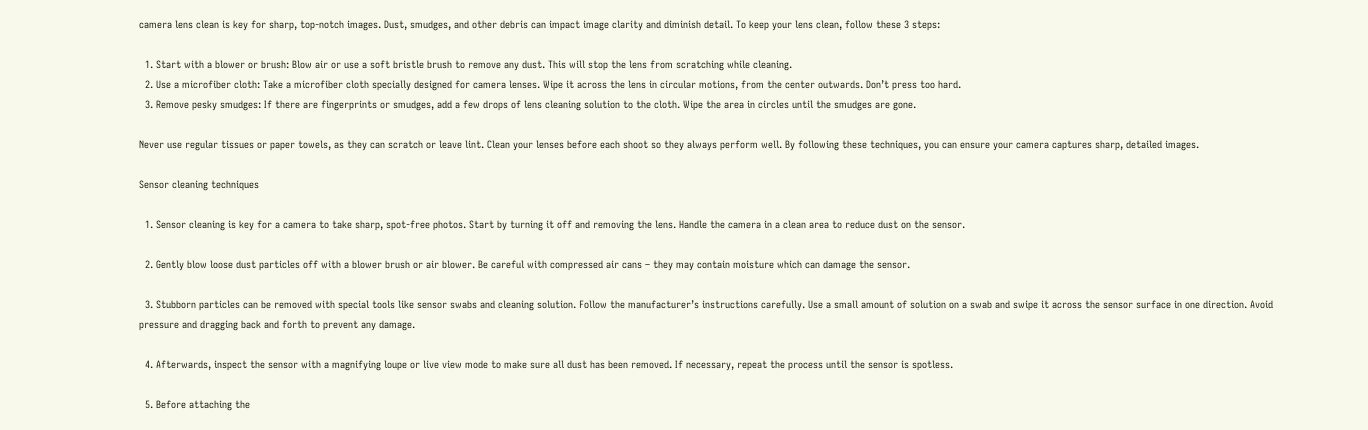camera lens clean is key for sharp, top-notch images. Dust, smudges, and other debris can impact image clarity and diminish detail. To keep your lens clean, follow these 3 steps:

  1. Start with a blower or brush: Blow air or use a soft bristle brush to remove any dust. This will stop the lens from scratching while cleaning.
  2. Use a microfiber cloth: Take a microfiber cloth specially designed for camera lenses. Wipe it across the lens in circular motions, from the center outwards. Don’t press too hard.
  3. Remove pesky smudges: If there are fingerprints or smudges, add a few drops of lens cleaning solution to the cloth. Wipe the area in circles until the smudges are gone.

Never use regular tissues or paper towels, as they can scratch or leave lint. Clean your lenses before each shoot so they always perform well. By following these techniques, you can ensure your camera captures sharp, detailed images.

Sensor cleaning techniques

  1. Sensor cleaning is key for a camera to take sharp, spot-free photos. Start by turning it off and removing the lens. Handle the camera in a clean area to reduce dust on the sensor.

  2. Gently blow loose dust particles off with a blower brush or air blower. Be careful with compressed air cans – they may contain moisture which can damage the sensor.

  3. Stubborn particles can be removed with special tools like sensor swabs and cleaning solution. Follow the manufacturer’s instructions carefully. Use a small amount of solution on a swab and swipe it across the sensor surface in one direction. Avoid pressure and dragging back and forth to prevent any damage.

  4. Afterwards, inspect the sensor with a magnifying loupe or live view mode to make sure all dust has been removed. If necessary, repeat the process until the sensor is spotless.

  5. Before attaching the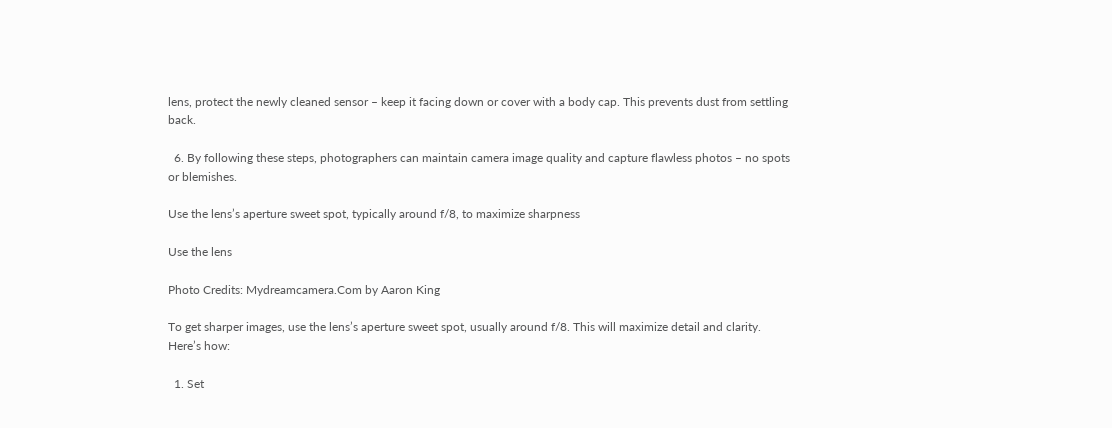lens, protect the newly cleaned sensor – keep it facing down or cover with a body cap. This prevents dust from settling back.

  6. By following these steps, photographers can maintain camera image quality and capture flawless photos – no spots or blemishes.

Use the lens’s aperture sweet spot, typically around f/8, to maximize sharpness

Use the lens

Photo Credits: Mydreamcamera.Com by Aaron King

To get sharper images, use the lens’s aperture sweet spot, usually around f/8. This will maximize detail and clarity. Here’s how:

  1. Set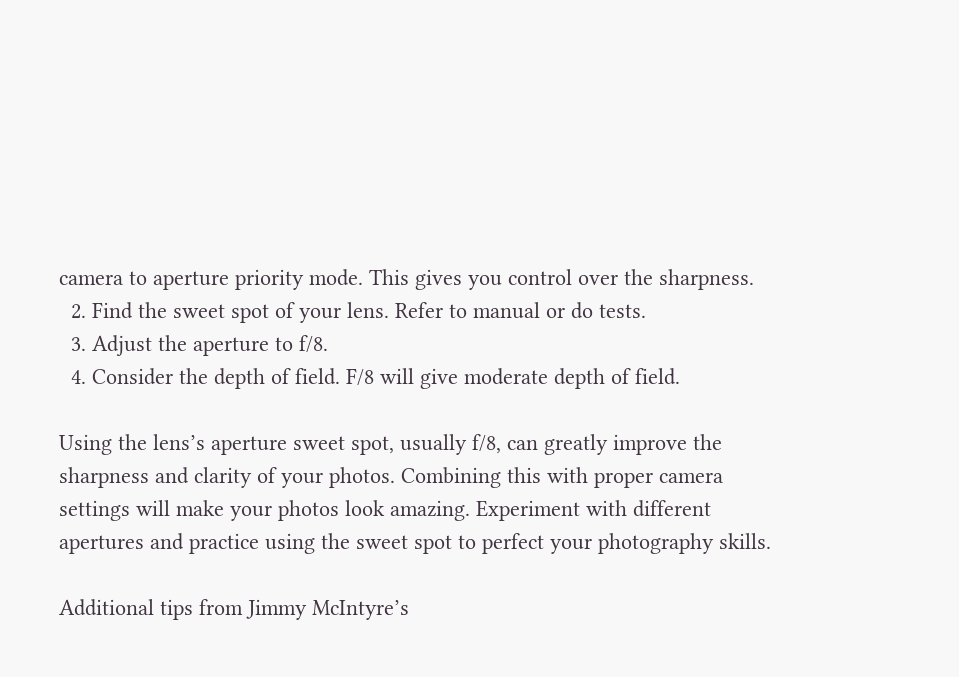camera to aperture priority mode. This gives you control over the sharpness.
  2. Find the sweet spot of your lens. Refer to manual or do tests.
  3. Adjust the aperture to f/8.
  4. Consider the depth of field. F/8 will give moderate depth of field.

Using the lens’s aperture sweet spot, usually f/8, can greatly improve the sharpness and clarity of your photos. Combining this with proper camera settings will make your photos look amazing. Experiment with different apertures and practice using the sweet spot to perfect your photography skills.

Additional tips from Jimmy McIntyre’s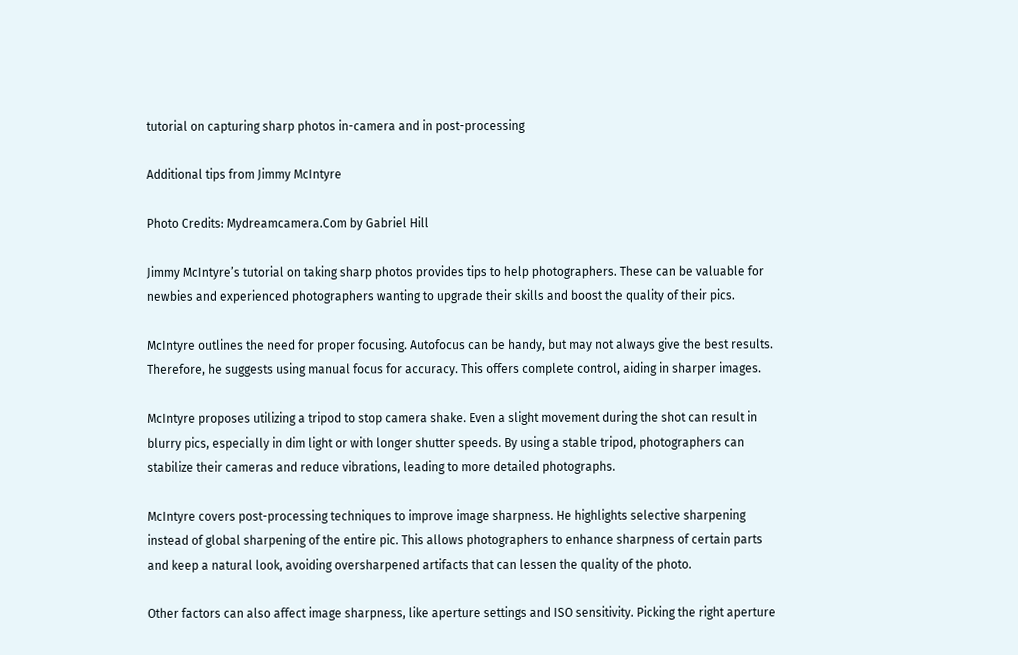tutorial on capturing sharp photos in-camera and in post-processing

Additional tips from Jimmy McIntyre

Photo Credits: Mydreamcamera.Com by Gabriel Hill

Jimmy McIntyre’s tutorial on taking sharp photos provides tips to help photographers. These can be valuable for newbies and experienced photographers wanting to upgrade their skills and boost the quality of their pics.

McIntyre outlines the need for proper focusing. Autofocus can be handy, but may not always give the best results. Therefore, he suggests using manual focus for accuracy. This offers complete control, aiding in sharper images.

McIntyre proposes utilizing a tripod to stop camera shake. Even a slight movement during the shot can result in blurry pics, especially in dim light or with longer shutter speeds. By using a stable tripod, photographers can stabilize their cameras and reduce vibrations, leading to more detailed photographs.

McIntyre covers post-processing techniques to improve image sharpness. He highlights selective sharpening instead of global sharpening of the entire pic. This allows photographers to enhance sharpness of certain parts and keep a natural look, avoiding oversharpened artifacts that can lessen the quality of the photo.

Other factors can also affect image sharpness, like aperture settings and ISO sensitivity. Picking the right aperture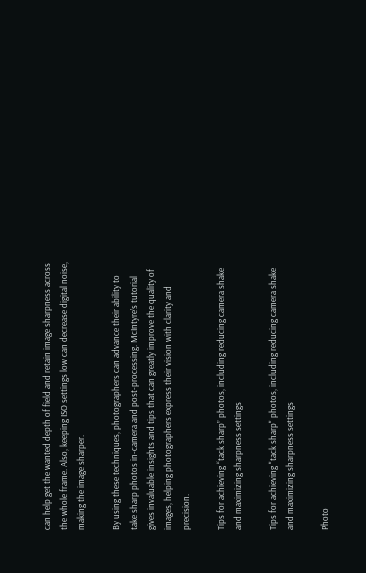can help get the wanted depth of field and retain image sharpness across the whole frame. Also, keeping ISO settings low can decrease digital noise, making the image sharper.

By using these techniques, photographers can advance their ability to take sharp photos in-camera and post-processing. McIntyre’s tutorial gives invaluable insights and tips that can greatly improve the quality of images, helping photographers express their vision with clarity and precision.

Tips for achieving “tack sharp” photos, including reducing camera shake and maximizing sharpness settings

Tips for achieving "tack sharp" photos, including reducing camera shake and maximizing sharpness settings

Photo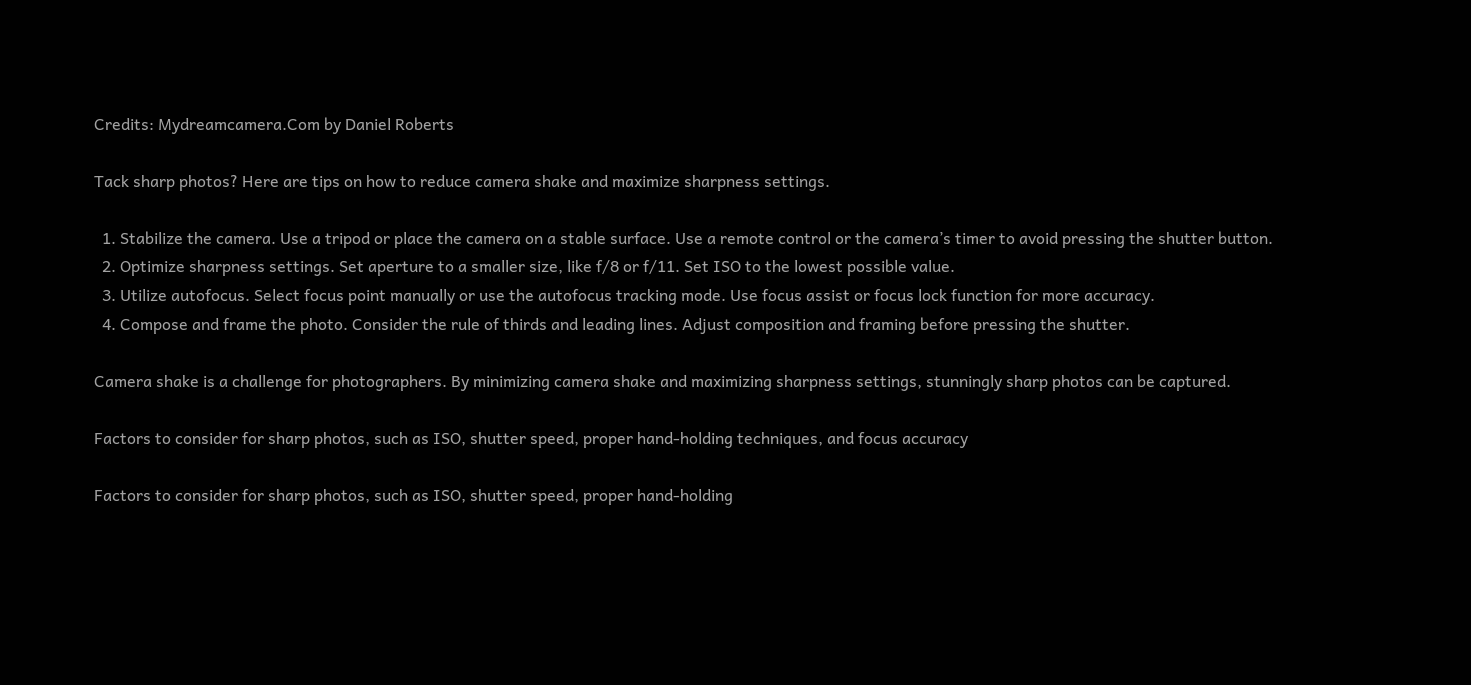Credits: Mydreamcamera.Com by Daniel Roberts

Tack sharp photos? Here are tips on how to reduce camera shake and maximize sharpness settings.

  1. Stabilize the camera. Use a tripod or place the camera on a stable surface. Use a remote control or the camera’s timer to avoid pressing the shutter button.
  2. Optimize sharpness settings. Set aperture to a smaller size, like f/8 or f/11. Set ISO to the lowest possible value.
  3. Utilize autofocus. Select focus point manually or use the autofocus tracking mode. Use focus assist or focus lock function for more accuracy.
  4. Compose and frame the photo. Consider the rule of thirds and leading lines. Adjust composition and framing before pressing the shutter.

Camera shake is a challenge for photographers. By minimizing camera shake and maximizing sharpness settings, stunningly sharp photos can be captured.

Factors to consider for sharp photos, such as ISO, shutter speed, proper hand-holding techniques, and focus accuracy

Factors to consider for sharp photos, such as ISO, shutter speed, proper hand-holding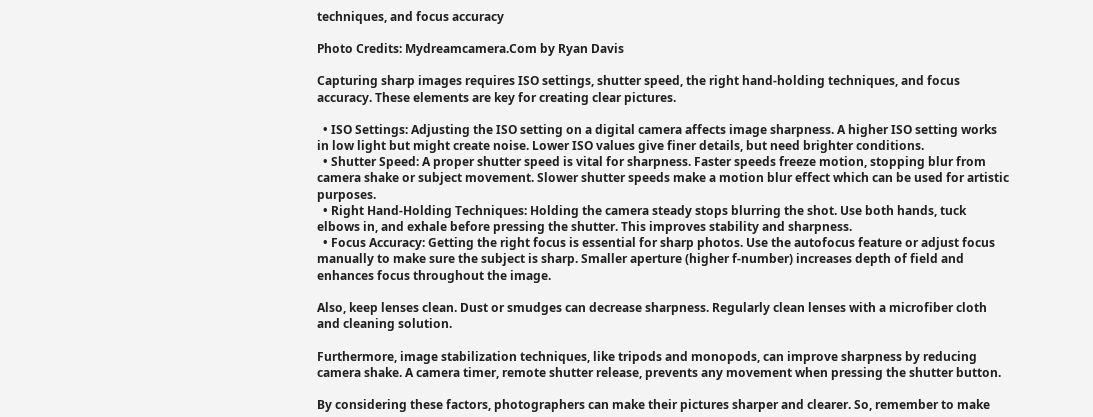techniques, and focus accuracy

Photo Credits: Mydreamcamera.Com by Ryan Davis

Capturing sharp images requires ISO settings, shutter speed, the right hand-holding techniques, and focus accuracy. These elements are key for creating clear pictures.

  • ISO Settings: Adjusting the ISO setting on a digital camera affects image sharpness. A higher ISO setting works in low light but might create noise. Lower ISO values give finer details, but need brighter conditions.
  • Shutter Speed: A proper shutter speed is vital for sharpness. Faster speeds freeze motion, stopping blur from camera shake or subject movement. Slower shutter speeds make a motion blur effect which can be used for artistic purposes.
  • Right Hand-Holding Techniques: Holding the camera steady stops blurring the shot. Use both hands, tuck elbows in, and exhale before pressing the shutter. This improves stability and sharpness.
  • Focus Accuracy: Getting the right focus is essential for sharp photos. Use the autofocus feature or adjust focus manually to make sure the subject is sharp. Smaller aperture (higher f-number) increases depth of field and enhances focus throughout the image.

Also, keep lenses clean. Dust or smudges can decrease sharpness. Regularly clean lenses with a microfiber cloth and cleaning solution.

Furthermore, image stabilization techniques, like tripods and monopods, can improve sharpness by reducing camera shake. A camera timer, remote shutter release, prevents any movement when pressing the shutter button.

By considering these factors, photographers can make their pictures sharper and clearer. So, remember to make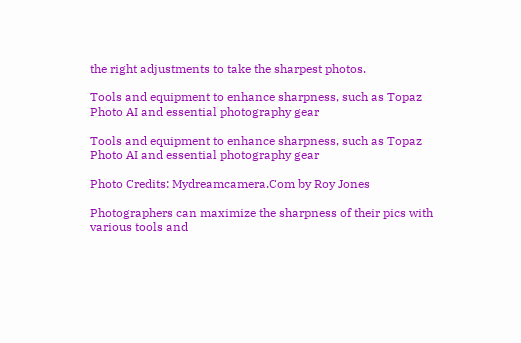the right adjustments to take the sharpest photos.

Tools and equipment to enhance sharpness, such as Topaz Photo AI and essential photography gear

Tools and equipment to enhance sharpness, such as Topaz Photo AI and essential photography gear

Photo Credits: Mydreamcamera.Com by Roy Jones

Photographers can maximize the sharpness of their pics with various tools and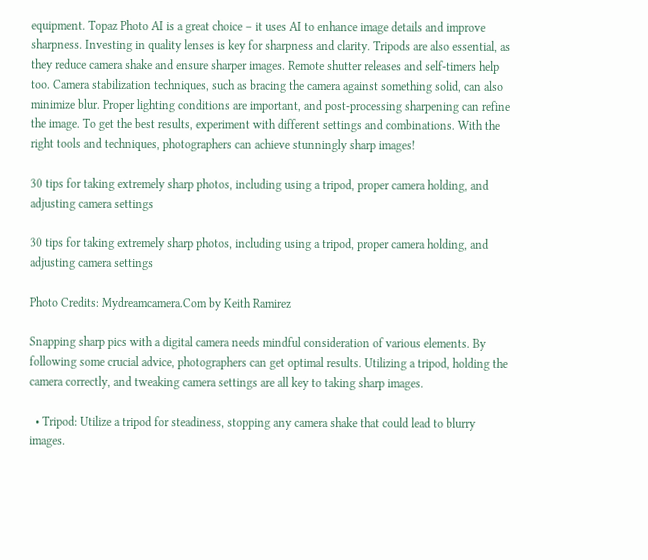equipment. Topaz Photo AI is a great choice – it uses AI to enhance image details and improve sharpness. Investing in quality lenses is key for sharpness and clarity. Tripods are also essential, as they reduce camera shake and ensure sharper images. Remote shutter releases and self-timers help too. Camera stabilization techniques, such as bracing the camera against something solid, can also minimize blur. Proper lighting conditions are important, and post-processing sharpening can refine the image. To get the best results, experiment with different settings and combinations. With the right tools and techniques, photographers can achieve stunningly sharp images!

30 tips for taking extremely sharp photos, including using a tripod, proper camera holding, and adjusting camera settings

30 tips for taking extremely sharp photos, including using a tripod, proper camera holding, and adjusting camera settings

Photo Credits: Mydreamcamera.Com by Keith Ramirez

Snapping sharp pics with a digital camera needs mindful consideration of various elements. By following some crucial advice, photographers can get optimal results. Utilizing a tripod, holding the camera correctly, and tweaking camera settings are all key to taking sharp images.

  • Tripod: Utilize a tripod for steadiness, stopping any camera shake that could lead to blurry images.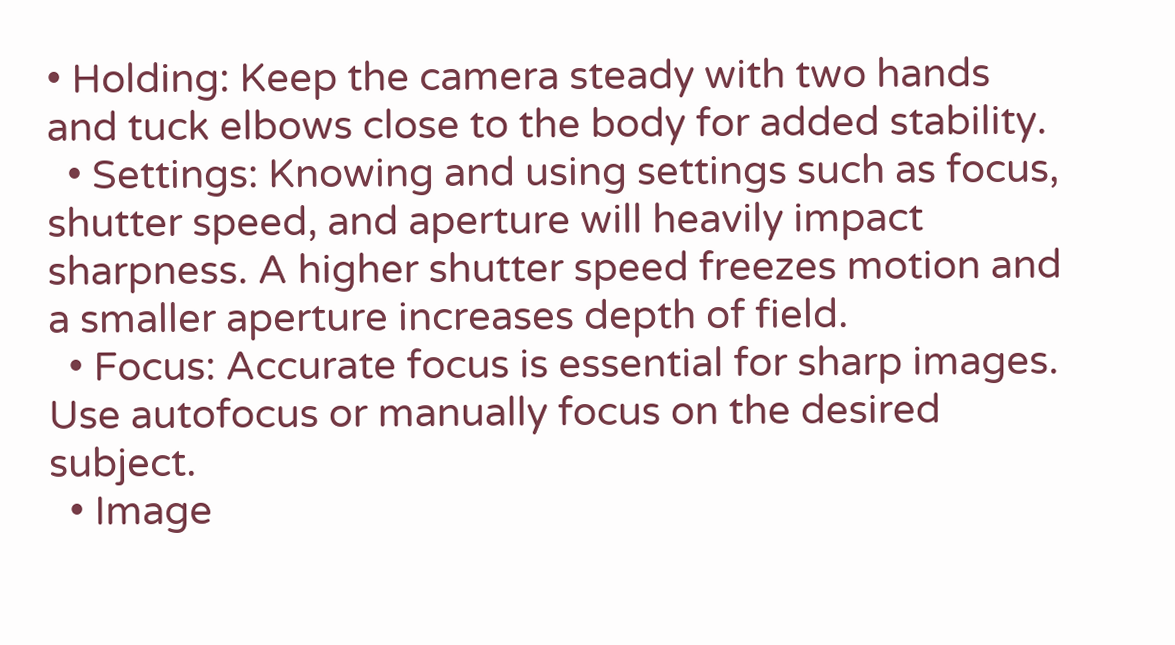• Holding: Keep the camera steady with two hands and tuck elbows close to the body for added stability.
  • Settings: Knowing and using settings such as focus, shutter speed, and aperture will heavily impact sharpness. A higher shutter speed freezes motion and a smaller aperture increases depth of field.
  • Focus: Accurate focus is essential for sharp images. Use autofocus or manually focus on the desired subject.
  • Image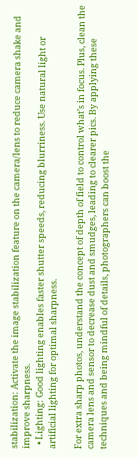stabilization: Activate the image stabilization feature on the camera/lens to reduce camera shake and improve sharpness.
  • Lighting: Good lighting enables faster shutter speeds, reducing blurriness. Use natural light or artificial lighting for optimal sharpness.

For extra sharp photos, understand the concept of depth of field to control what’s in focus. Plus, clean the camera lens and sensor to decrease dust and smudges, leading to clearer pics. By applying these techniques and being mindful of details, photographers can boost the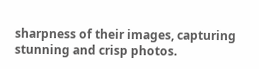sharpness of their images, capturing stunning and crisp photos.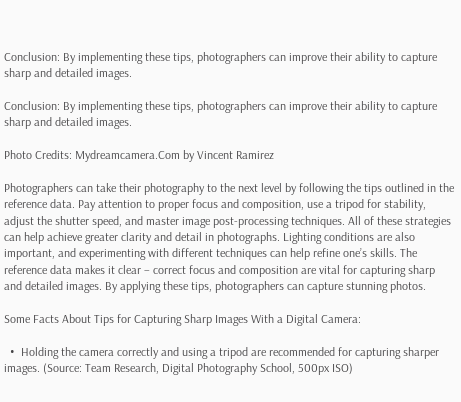Conclusion: By implementing these tips, photographers can improve their ability to capture sharp and detailed images.

Conclusion: By implementing these tips, photographers can improve their ability to capture sharp and detailed images.

Photo Credits: Mydreamcamera.Com by Vincent Ramirez

Photographers can take their photography to the next level by following the tips outlined in the reference data. Pay attention to proper focus and composition, use a tripod for stability, adjust the shutter speed, and master image post-processing techniques. All of these strategies can help achieve greater clarity and detail in photographs. Lighting conditions are also important, and experimenting with different techniques can help refine one’s skills. The reference data makes it clear – correct focus and composition are vital for capturing sharp and detailed images. By applying these tips, photographers can capture stunning photos.

Some Facts About Tips for Capturing Sharp Images With a Digital Camera:

  •  Holding the camera correctly and using a tripod are recommended for capturing sharper images. (Source: Team Research, Digital Photography School, 500px ISO)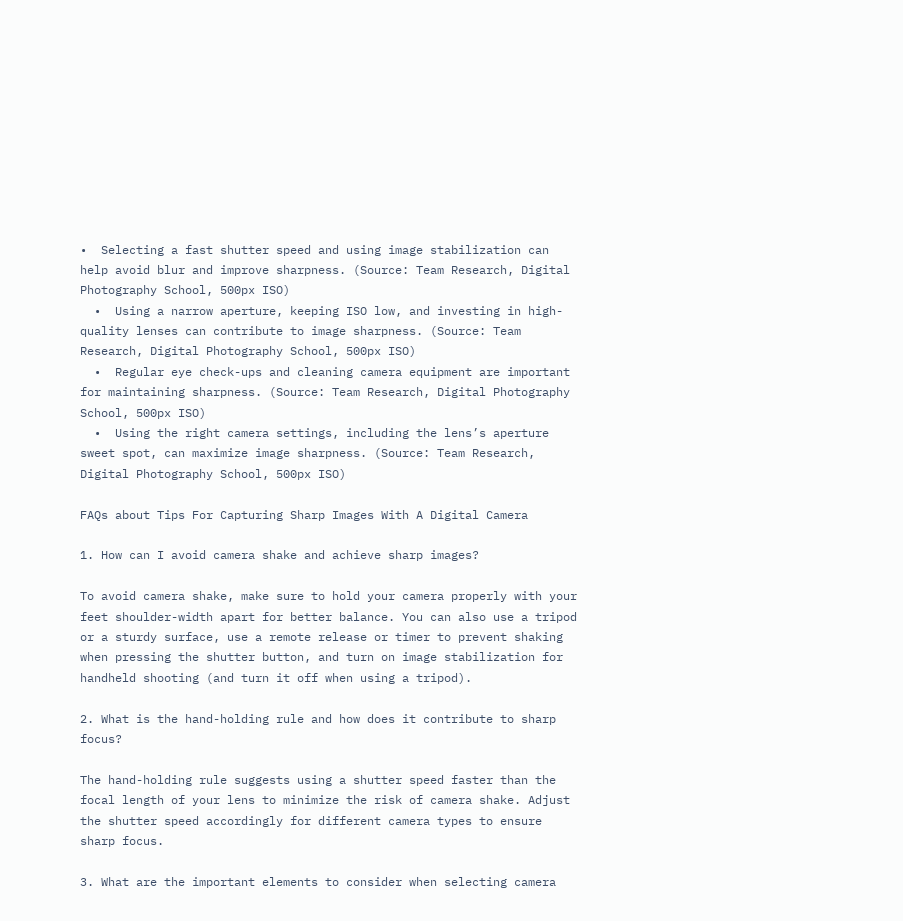•  Selecting a fast shutter speed and using image stabilization can help avoid blur and improve sharpness. (Source: Team Research, Digital Photography School, 500px ISO)
  •  Using a narrow aperture, keeping ISO low, and investing in high-quality lenses can contribute to image sharpness. (Source: Team Research, Digital Photography School, 500px ISO)
  •  Regular eye check-ups and cleaning camera equipment are important for maintaining sharpness. (Source: Team Research, Digital Photography School, 500px ISO)
  •  Using the right camera settings, including the lens’s aperture sweet spot, can maximize image sharpness. (Source: Team Research, Digital Photography School, 500px ISO)

FAQs about Tips For Capturing Sharp Images With A Digital Camera

1. How can I avoid camera shake and achieve sharp images?

To avoid camera shake, make sure to hold your camera properly with your feet shoulder-width apart for better balance. You can also use a tripod or a sturdy surface, use a remote release or timer to prevent shaking when pressing the shutter button, and turn on image stabilization for handheld shooting (and turn it off when using a tripod).

2. What is the hand-holding rule and how does it contribute to sharp focus?

The hand-holding rule suggests using a shutter speed faster than the focal length of your lens to minimize the risk of camera shake. Adjust the shutter speed accordingly for different camera types to ensure sharp focus.

3. What are the important elements to consider when selecting camera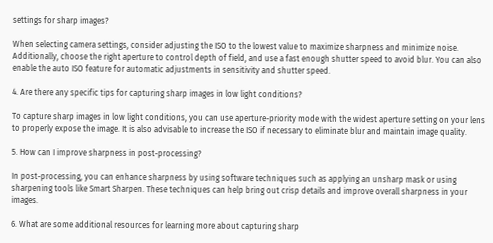settings for sharp images?

When selecting camera settings, consider adjusting the ISO to the lowest value to maximize sharpness and minimize noise. Additionally, choose the right aperture to control depth of field, and use a fast enough shutter speed to avoid blur. You can also enable the auto ISO feature for automatic adjustments in sensitivity and shutter speed.

4. Are there any specific tips for capturing sharp images in low light conditions?

To capture sharp images in low light conditions, you can use aperture-priority mode with the widest aperture setting on your lens to properly expose the image. It is also advisable to increase the ISO if necessary to eliminate blur and maintain image quality.

5. How can I improve sharpness in post-processing?

In post-processing, you can enhance sharpness by using software techniques such as applying an unsharp mask or using sharpening tools like Smart Sharpen. These techniques can help bring out crisp details and improve overall sharpness in your images.

6. What are some additional resources for learning more about capturing sharp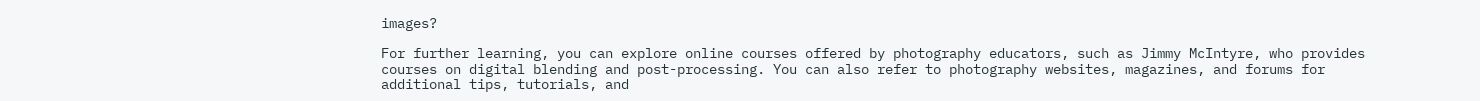images?

For further learning, you can explore online courses offered by photography educators, such as Jimmy McIntyre, who provides courses on digital blending and post-processing. You can also refer to photography websites, magazines, and forums for additional tips, tutorials, and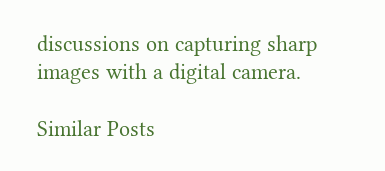discussions on capturing sharp images with a digital camera.

Similar Posts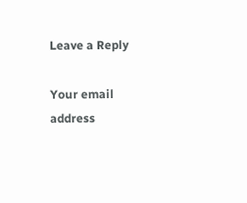Leave a Reply

Your email address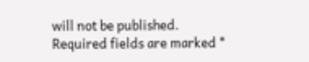will not be published. Required fields are marked *